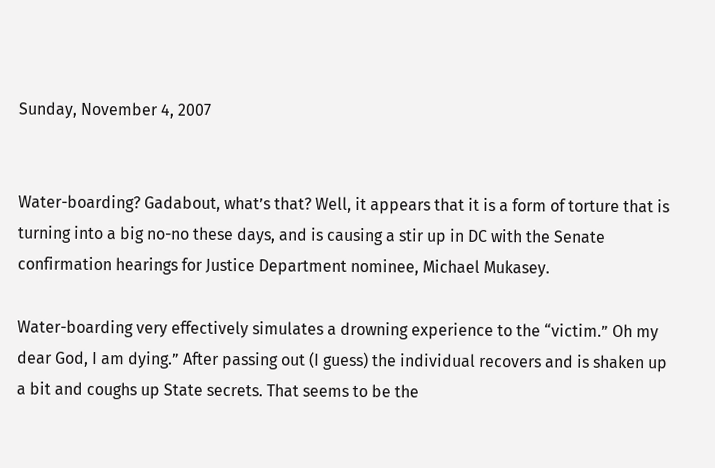Sunday, November 4, 2007


Water-boarding? Gadabout, what’s that? Well, it appears that it is a form of torture that is turning into a big no-no these days, and is causing a stir up in DC with the Senate confirmation hearings for Justice Department nominee, Michael Mukasey.

Water-boarding very effectively simulates a drowning experience to the “victim.” Oh my dear God, I am dying.” After passing out (I guess) the individual recovers and is shaken up a bit and coughs up State secrets. That seems to be the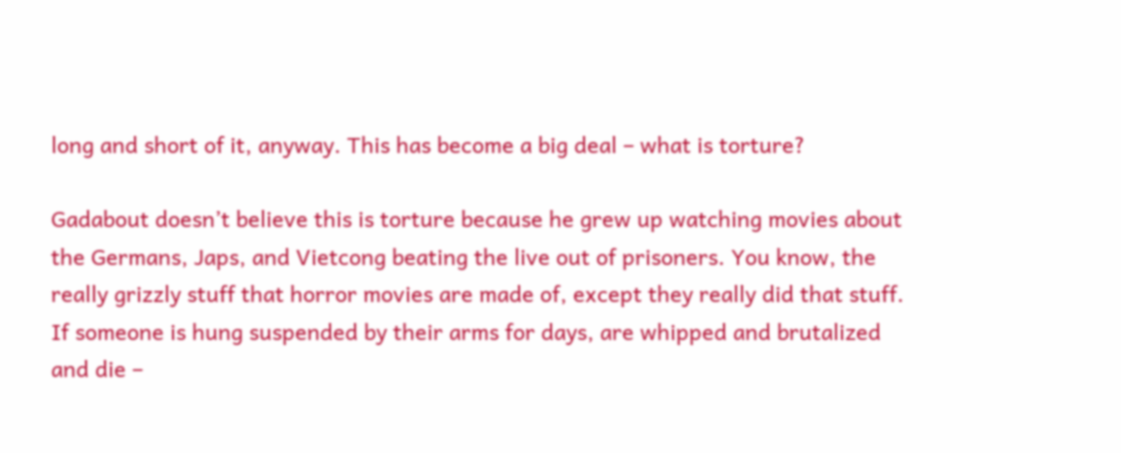long and short of it, anyway. This has become a big deal – what is torture?

Gadabout doesn’t believe this is torture because he grew up watching movies about the Germans, Japs, and Vietcong beating the live out of prisoners. You know, the really grizzly stuff that horror movies are made of, except they really did that stuff. If someone is hung suspended by their arms for days, are whipped and brutalized and die –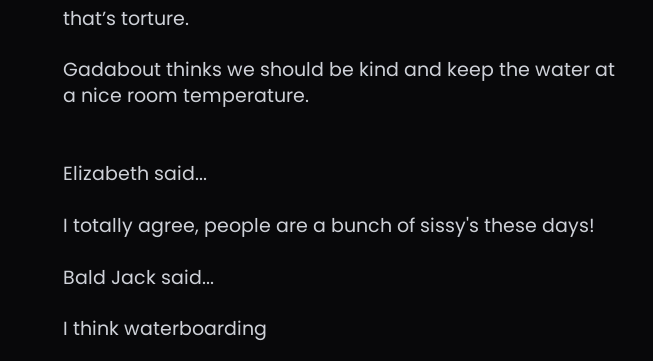that’s torture.

Gadabout thinks we should be kind and keep the water at a nice room temperature.


Elizabeth said...

I totally agree, people are a bunch of sissy's these days!

Bald Jack said...

I think waterboarding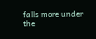falls more under the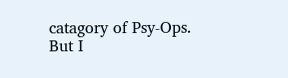catagory of Psy-Ops. But I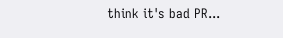think it's bad PR...